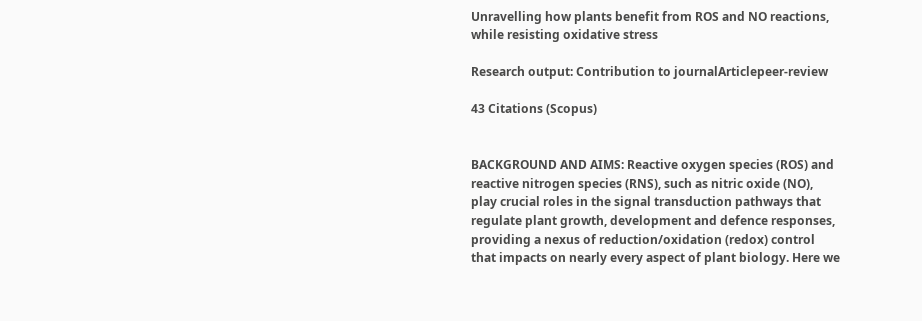Unravelling how plants benefit from ROS and NO reactions, while resisting oxidative stress

Research output: Contribution to journalArticlepeer-review

43 Citations (Scopus)


BACKGROUND AND AIMS: Reactive oxygen species (ROS) and reactive nitrogen species (RNS), such as nitric oxide (NO), play crucial roles in the signal transduction pathways that regulate plant growth, development and defence responses, providing a nexus of reduction/oxidation (redox) control that impacts on nearly every aspect of plant biology. Here we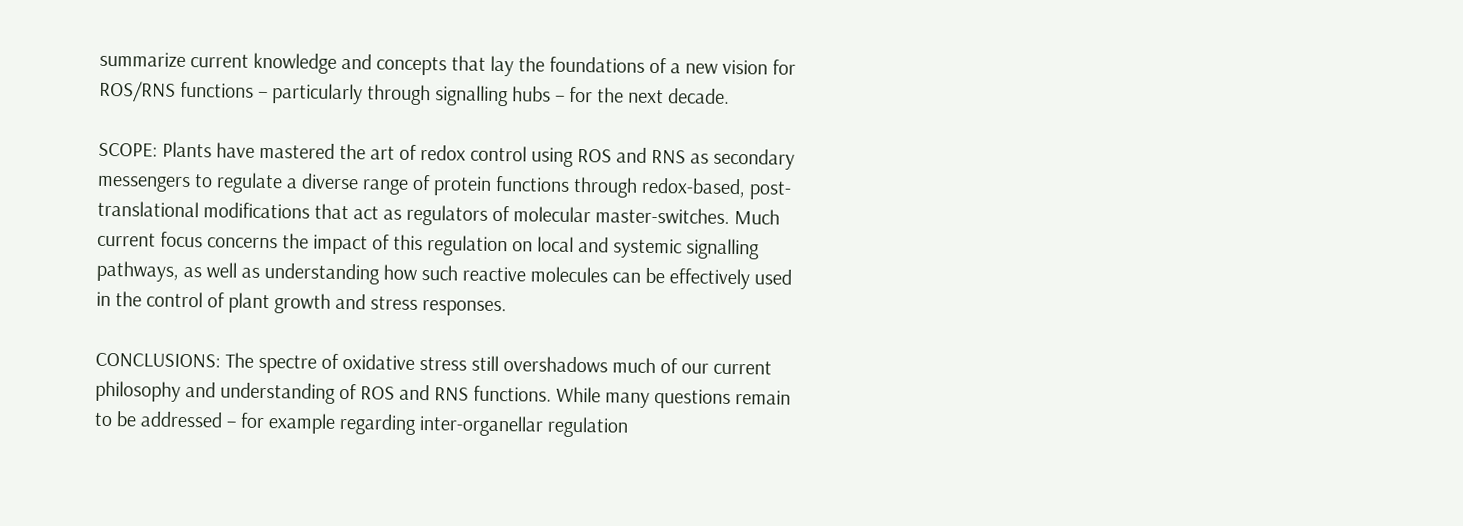summarize current knowledge and concepts that lay the foundations of a new vision for ROS/RNS functions – particularly through signalling hubs – for the next decade.

SCOPE: Plants have mastered the art of redox control using ROS and RNS as secondary messengers to regulate a diverse range of protein functions through redox-based, post-translational modifications that act as regulators of molecular master-switches. Much current focus concerns the impact of this regulation on local and systemic signalling pathways, as well as understanding how such reactive molecules can be effectively used in the control of plant growth and stress responses.

CONCLUSIONS: The spectre of oxidative stress still overshadows much of our current philosophy and understanding of ROS and RNS functions. While many questions remain to be addressed – for example regarding inter-organellar regulation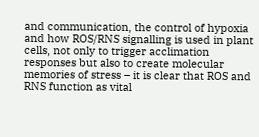and communication, the control of hypoxia and how ROS/RNS signalling is used in plant cells, not only to trigger acclimation responses but also to create molecular memories of stress – it is clear that ROS and RNS function as vital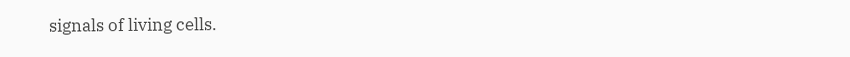signals of living cells.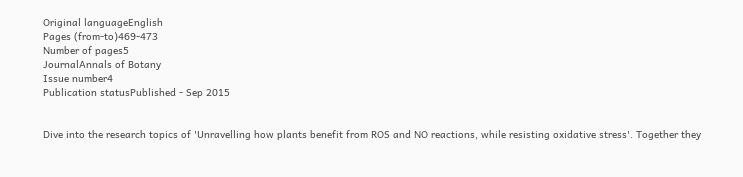Original languageEnglish
Pages (from-to)469-473
Number of pages5
JournalAnnals of Botany
Issue number4
Publication statusPublished - Sep 2015


Dive into the research topics of 'Unravelling how plants benefit from ROS and NO reactions, while resisting oxidative stress'. Together they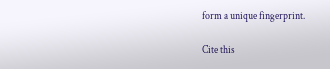form a unique fingerprint.

Cite this